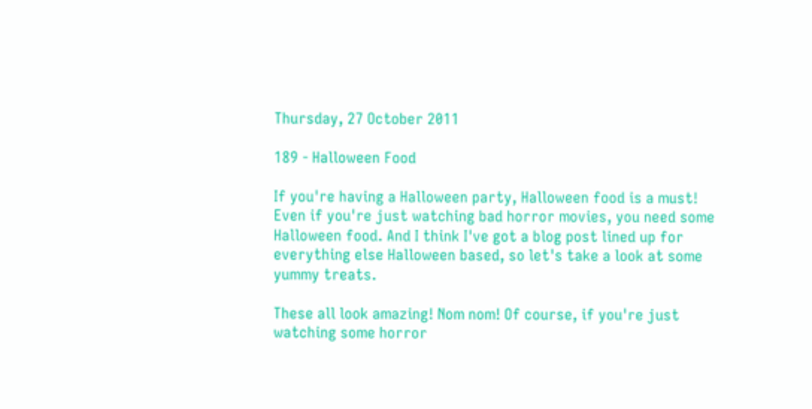Thursday, 27 October 2011

189 - Halloween Food

If you're having a Halloween party, Halloween food is a must! Even if you're just watching bad horror movies, you need some Halloween food. And I think I've got a blog post lined up for everything else Halloween based, so let's take a look at some yummy treats.

These all look amazing! Nom nom! Of course, if you're just watching some horror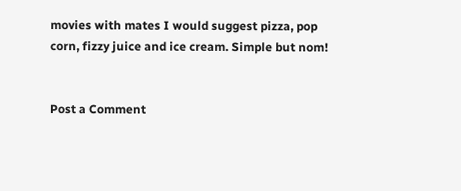movies with mates I would suggest pizza, pop corn, fizzy juice and ice cream. Simple but nom!


Post a Comment